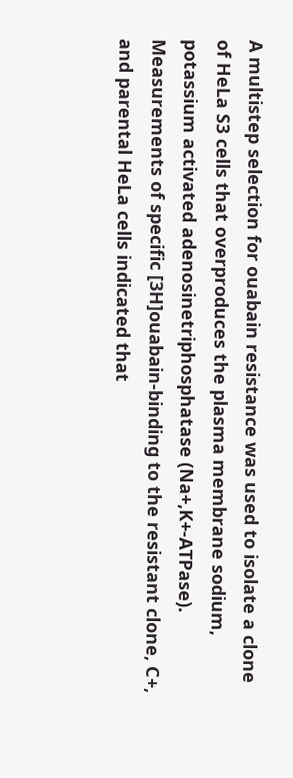A multistep selection for ouabain resistance was used to isolate a clone of HeLa S3 cells that overproduces the plasma membrane sodium, potassium activated adenosinetriphosphatase (Na+,K+-ATPase). Measurements of specific [3H]ouabain-binding to the resistant clone, C+, and parental HeLa cells indicated that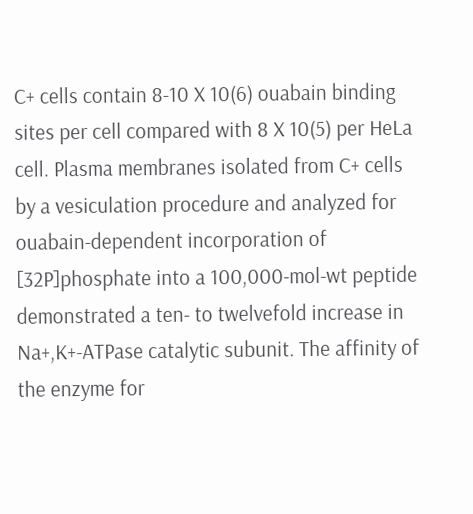C+ cells contain 8-10 X 10(6) ouabain binding sites per cell compared with 8 X 10(5) per HeLa cell. Plasma membranes isolated from C+ cells by a vesiculation procedure and analyzed for ouabain-dependent incorporation of [32P]phosphate into a 100,000-mol-wt peptide demonstrated a ten- to twelvefold increase in Na+,K+-ATPase catalytic subunit. The affinity of the enzyme for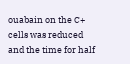ouabain on the C+ cells was reduced and the time for half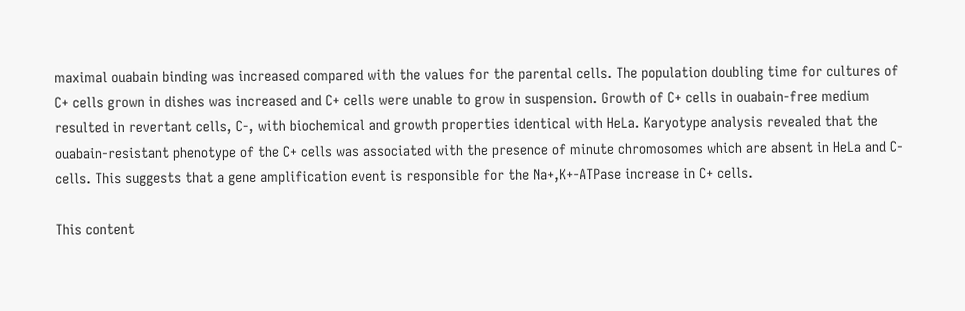maximal ouabain binding was increased compared with the values for the parental cells. The population doubling time for cultures of C+ cells grown in dishes was increased and C+ cells were unable to grow in suspension. Growth of C+ cells in ouabain-free medium resulted in revertant cells, C-, with biochemical and growth properties identical with HeLa. Karyotype analysis revealed that the ouabain-resistant phenotype of the C+ cells was associated with the presence of minute chromosomes which are absent in HeLa and C- cells. This suggests that a gene amplification event is responsible for the Na+,K+-ATPase increase in C+ cells.

This content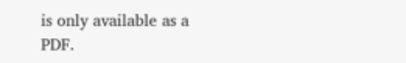is only available as a PDF.